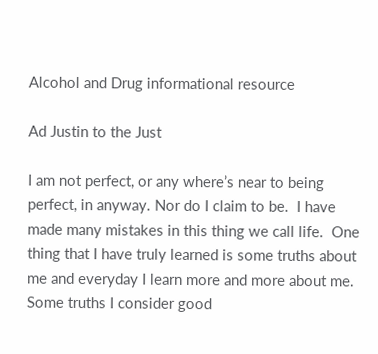Alcohol and Drug informational resource

Ad Justin to the Just

I am not perfect, or any where’s near to being perfect, in anyway. Nor do I claim to be.  I have made many mistakes in this thing we call life.  One thing that I have truly learned is some truths about me and everyday I learn more and more about me.  Some truths I consider good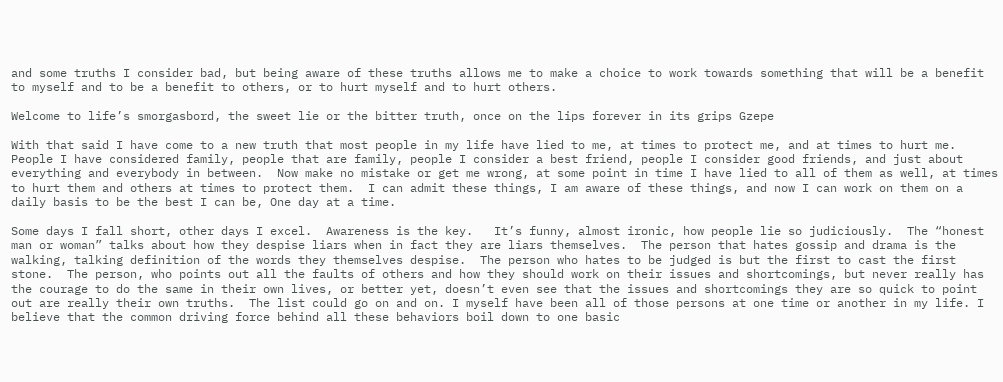and some truths I consider bad, but being aware of these truths allows me to make a choice to work towards something that will be a benefit to myself and to be a benefit to others, or to hurt myself and to hurt others.

Welcome to life’s smorgasbord, the sweet lie or the bitter truth, once on the lips forever in its grips Gzepe

With that said I have come to a new truth that most people in my life have lied to me, at times to protect me, and at times to hurt me.  People I have considered family, people that are family, people I consider a best friend, people I consider good friends, and just about everything and everybody in between.  Now make no mistake or get me wrong, at some point in time I have lied to all of them as well, at times to hurt them and others at times to protect them.  I can admit these things, I am aware of these things, and now I can work on them on a daily basis to be the best I can be, One day at a time.

Some days I fall short, other days I excel.  Awareness is the key.   It’s funny, almost ironic, how people lie so judiciously.  The “honest man or woman” talks about how they despise liars when in fact they are liars themselves.  The person that hates gossip and drama is the walking, talking definition of the words they themselves despise.  The person who hates to be judged is but the first to cast the first stone.  The person, who points out all the faults of others and how they should work on their issues and shortcomings, but never really has the courage to do the same in their own lives, or better yet, doesn’t even see that the issues and shortcomings they are so quick to point out are really their own truths.  The list could go on and on. I myself have been all of those persons at one time or another in my life. I believe that the common driving force behind all these behaviors boil down to one basic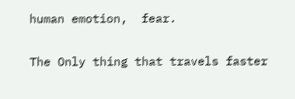human emotion,  fear.

The Only thing that travels faster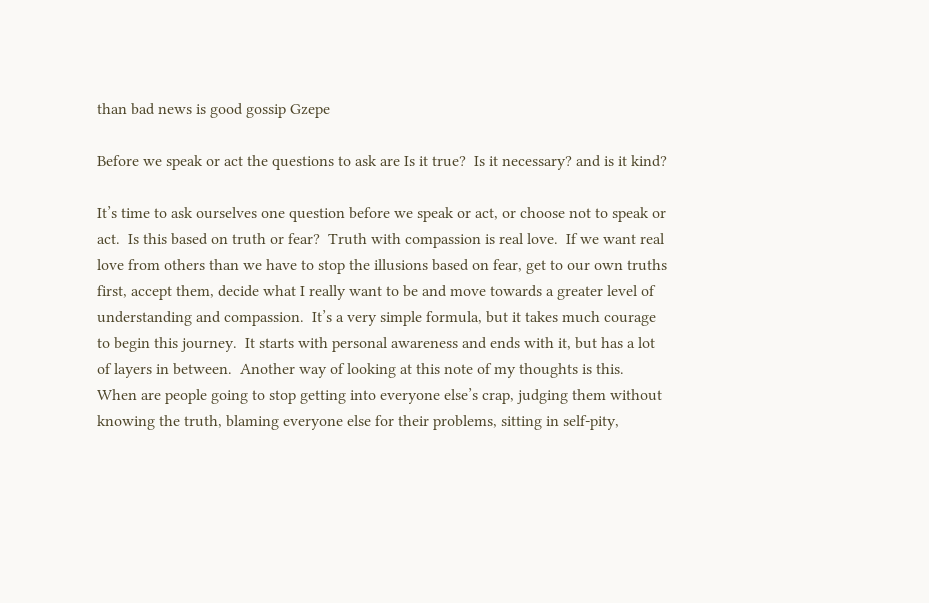than bad news is good gossip Gzepe

Before we speak or act the questions to ask are Is it true?  Is it necessary? and is it kind?

It’s time to ask ourselves one question before we speak or act, or choose not to speak or act.  Is this based on truth or fear?  Truth with compassion is real love.  If we want real love from others than we have to stop the illusions based on fear, get to our own truths first, accept them, decide what I really want to be and move towards a greater level of understanding and compassion.  It’s a very simple formula, but it takes much courage to begin this journey.  It starts with personal awareness and ends with it, but has a lot of layers in between.  Another way of looking at this note of my thoughts is this.  When are people going to stop getting into everyone else’s crap, judging them without knowing the truth, blaming everyone else for their problems, sitting in self-pity,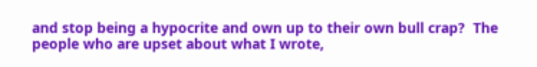and stop being a hypocrite and own up to their own bull crap?  The people who are upset about what I wrote,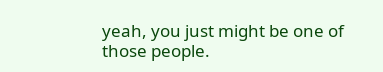yeah, you just might be one of those people.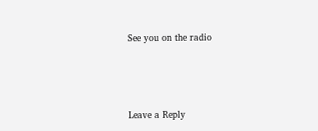See you on the radio




Leave a Reply